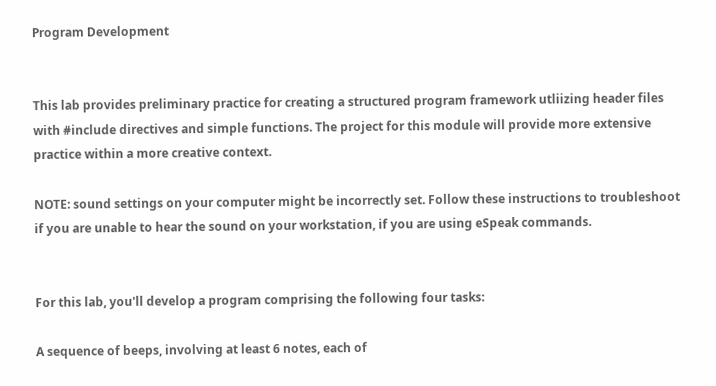Program Development


This lab provides preliminary practice for creating a structured program framework utliizing header files with #include directives and simple functions. The project for this module will provide more extensive practice within a more creative context.

NOTE: sound settings on your computer might be incorrectly set. Follow these instructions to troubleshoot if you are unable to hear the sound on your workstation, if you are using eSpeak commands.


For this lab, you'll develop a program comprising the following four tasks:

A sequence of beeps, involving at least 6 notes, each of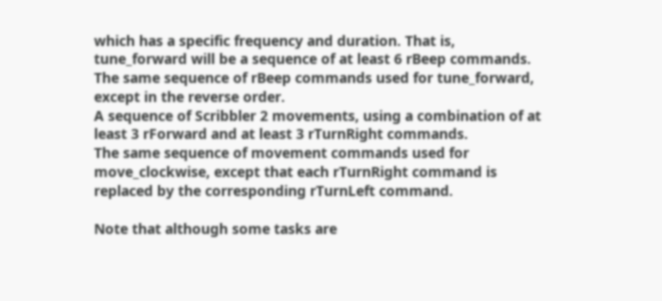which has a specific frequency and duration. That is, tune_forward will be a sequence of at least 6 rBeep commands.
The same sequence of rBeep commands used for tune_forward, except in the reverse order.
A sequence of Scribbler 2 movements, using a combination of at least 3 rForward and at least 3 rTurnRight commands.
The same sequence of movement commands used for move_clockwise, except that each rTurnRight command is replaced by the corresponding rTurnLeft command.

Note that although some tasks are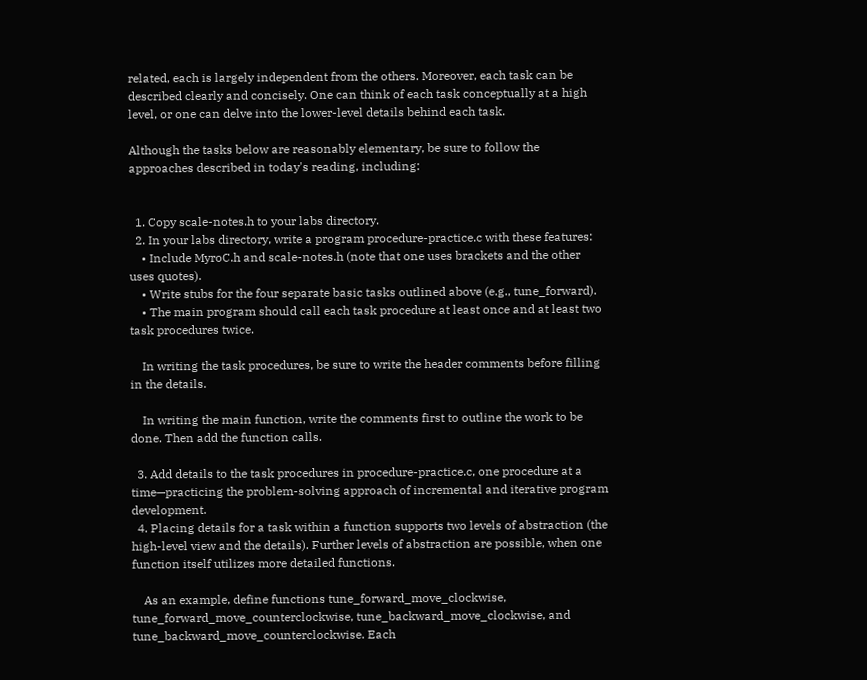related, each is largely independent from the others. Moreover, each task can be described clearly and concisely. One can think of each task conceptually at a high level, or one can delve into the lower-level details behind each task.

Although the tasks below are reasonably elementary, be sure to follow the approaches described in today's reading, including:


  1. Copy scale-notes.h to your labs directory.
  2. In your labs directory, write a program procedure-practice.c with these features:
    • Include MyroC.h and scale-notes.h (note that one uses brackets and the other uses quotes).
    • Write stubs for the four separate basic tasks outlined above (e.g., tune_forward).
    • The main program should call each task procedure at least once and at least two task procedures twice.

    In writing the task procedures, be sure to write the header comments before filling in the details.

    In writing the main function, write the comments first to outline the work to be done. Then add the function calls.

  3. Add details to the task procedures in procedure-practice.c, one procedure at a time—practicing the problem-solving approach of incremental and iterative program development.
  4. Placing details for a task within a function supports two levels of abstraction (the high-level view and the details). Further levels of abstraction are possible, when one function itself utilizes more detailed functions.

    As an example, define functions tune_forward_move_clockwise, tune_forward_move_counterclockwise, tune_backward_move_clockwise, and tune_backward_move_counterclockwise. Each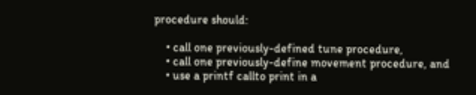procedure should:

    • call one previously-defined tune procedure,
    • call one previously-define movement procedure, and
    • use a printf callto print in a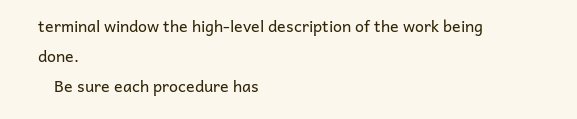terminal window the high-level description of the work being done.
    Be sure each procedure has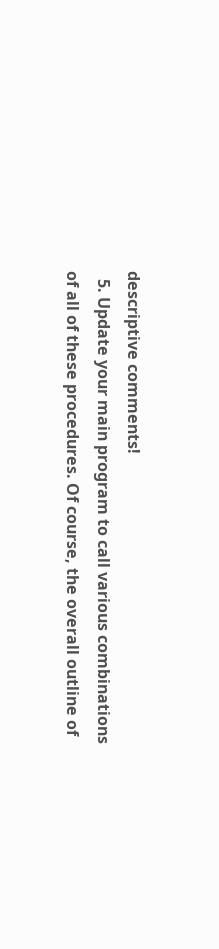descriptive comments!
  5. Update your main program to call various combinations of all of these procedures. Of course, the overall outline of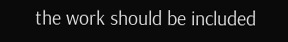the work should be included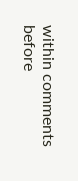within comments before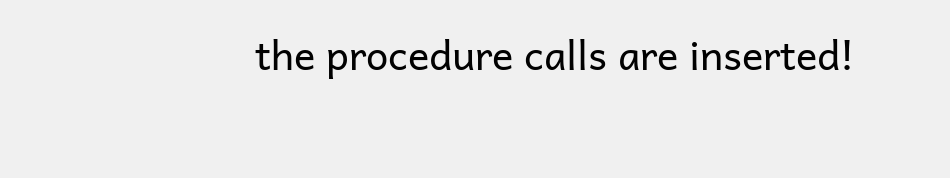the procedure calls are inserted!